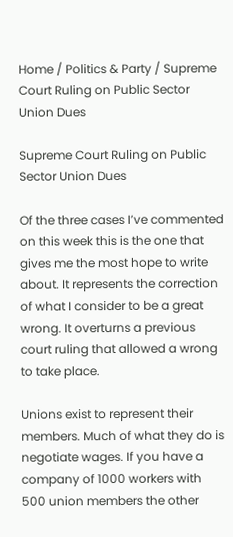Home / Politics & Party / Supreme Court Ruling on Public Sector Union Dues

Supreme Court Ruling on Public Sector Union Dues

Of the three cases I’ve commented on this week this is the one that gives me the most hope to write about. It represents the correction of what I consider to be a great wrong. It overturns a previous court ruling that allowed a wrong to take place.

Unions exist to represent their members. Much of what they do is negotiate wages. If you have a company of 1000 workers with 500 union members the other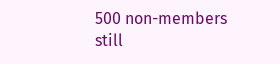500 non-members still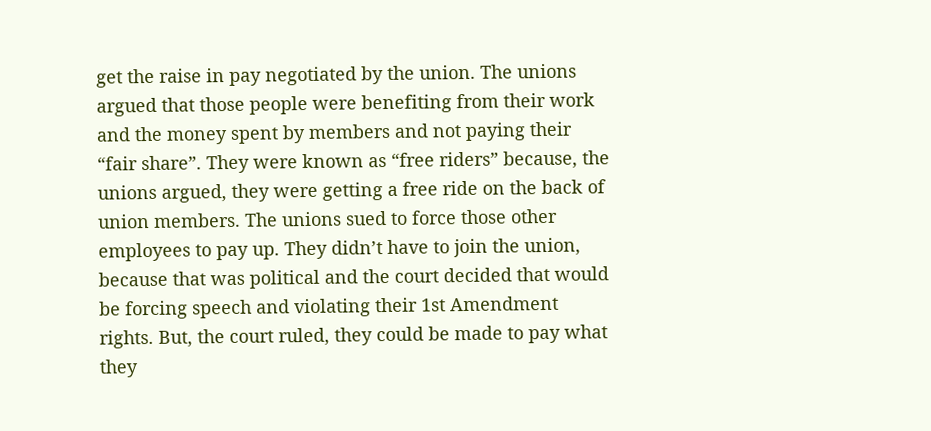get the raise in pay negotiated by the union. The unions argued that those people were benefiting from their work and the money spent by members and not paying their “fair share”. They were known as “free riders” because, the unions argued, they were getting a free ride on the back of union members. The unions sued to force those other employees to pay up. They didn’t have to join the union, because that was political and the court decided that would be forcing speech and violating their 1st Amendment rights. But, the court ruled, they could be made to pay what they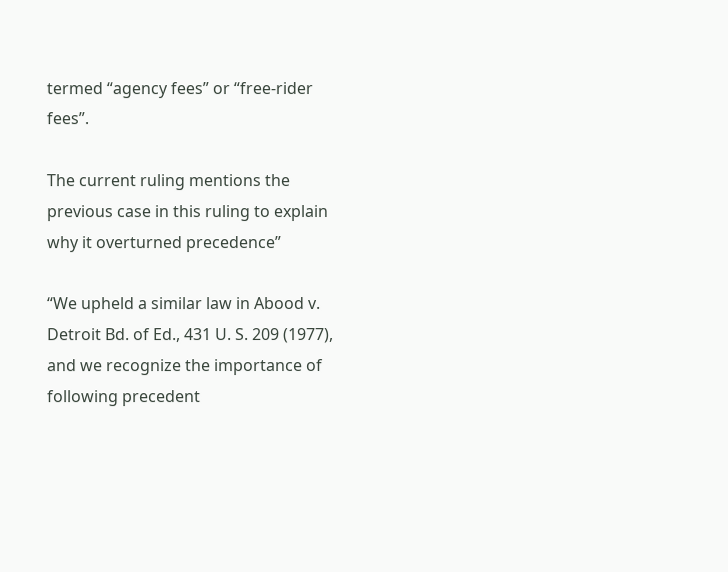termed “agency fees” or “free-rider fees”.

The current ruling mentions the previous case in this ruling to explain why it overturned precedence”

“We upheld a similar law in Abood v. Detroit Bd. of Ed., 431 U. S. 209 (1977), and we recognize the importance of following precedent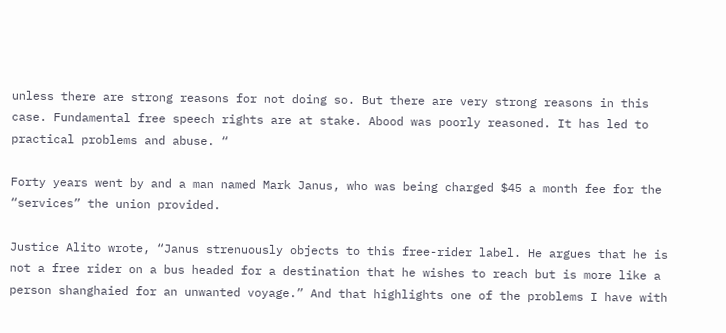unless there are strong reasons for not doing so. But there are very strong reasons in this case. Fundamental free speech rights are at stake. Abood was poorly reasoned. It has led to practical problems and abuse. “

Forty years went by and a man named Mark Janus, who was being charged $45 a month fee for the “services” the union provided.

Justice Alito wrote, “Janus strenuously objects to this free-rider label. He argues that he is not a free rider on a bus headed for a destination that he wishes to reach but is more like a person shanghaied for an unwanted voyage.” And that highlights one of the problems I have with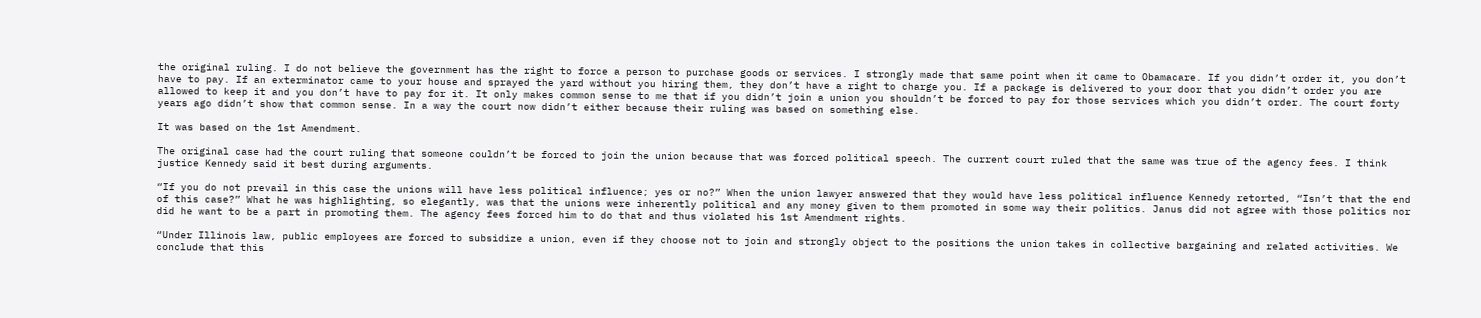the original ruling. I do not believe the government has the right to force a person to purchase goods or services. I strongly made that same point when it came to Obamacare. If you didn’t order it, you don’t have to pay. If an exterminator came to your house and sprayed the yard without you hiring them, they don’t have a right to charge you. If a package is delivered to your door that you didn’t order you are allowed to keep it and you don’t have to pay for it. It only makes common sense to me that if you didn’t join a union you shouldn’t be forced to pay for those services which you didn’t order. The court forty years ago didn’t show that common sense. In a way the court now didn’t either because their ruling was based on something else.

It was based on the 1st Amendment.

The original case had the court ruling that someone couldn’t be forced to join the union because that was forced political speech. The current court ruled that the same was true of the agency fees. I think justice Kennedy said it best during arguments.

“If you do not prevail in this case the unions will have less political influence; yes or no?” When the union lawyer answered that they would have less political influence Kennedy retorted, “Isn’t that the end of this case?” What he was highlighting, so elegantly, was that the unions were inherently political and any money given to them promoted in some way their politics. Janus did not agree with those politics nor did he want to be a part in promoting them. The agency fees forced him to do that and thus violated his 1st Amendment rights.

“Under Illinois law, public employees are forced to subsidize a union, even if they choose not to join and strongly object to the positions the union takes in collective bargaining and related activities. We conclude that this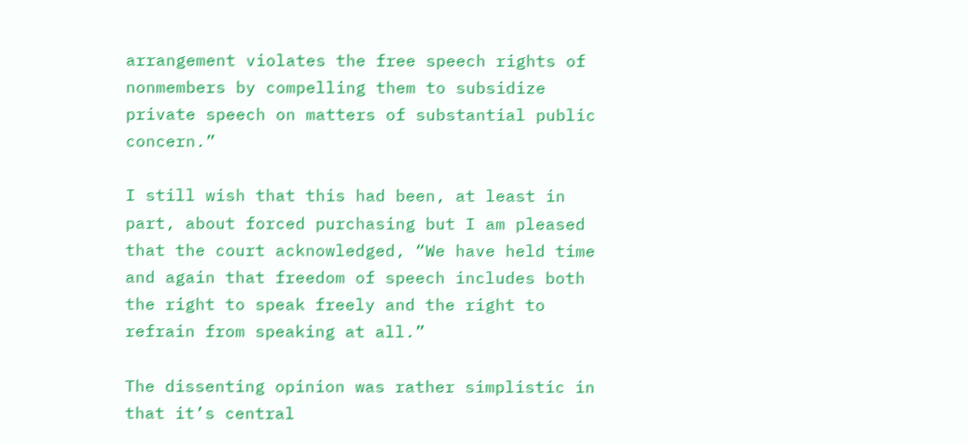arrangement violates the free speech rights of  nonmembers by compelling them to subsidize private speech on matters of substantial public concern.”

I still wish that this had been, at least in part, about forced purchasing but I am pleased that the court acknowledged, “We have held time and again that freedom of speech includes both the right to speak freely and the right to refrain from speaking at all.”

The dissenting opinion was rather simplistic in that it’s central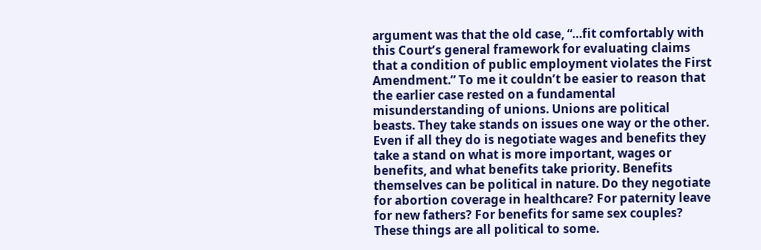argument was that the old case, “…fit comfortably with this Court’s general framework for evaluating claims that a condition of public employment violates the First Amendment.” To me it couldn’t be easier to reason that the earlier case rested on a fundamental misunderstanding of unions. Unions are political beasts. They take stands on issues one way or the other. Even if all they do is negotiate wages and benefits they take a stand on what is more important, wages or benefits, and what benefits take priority. Benefits themselves can be political in nature. Do they negotiate for abortion coverage in healthcare? For paternity leave for new fathers? For benefits for same sex couples? These things are all political to some.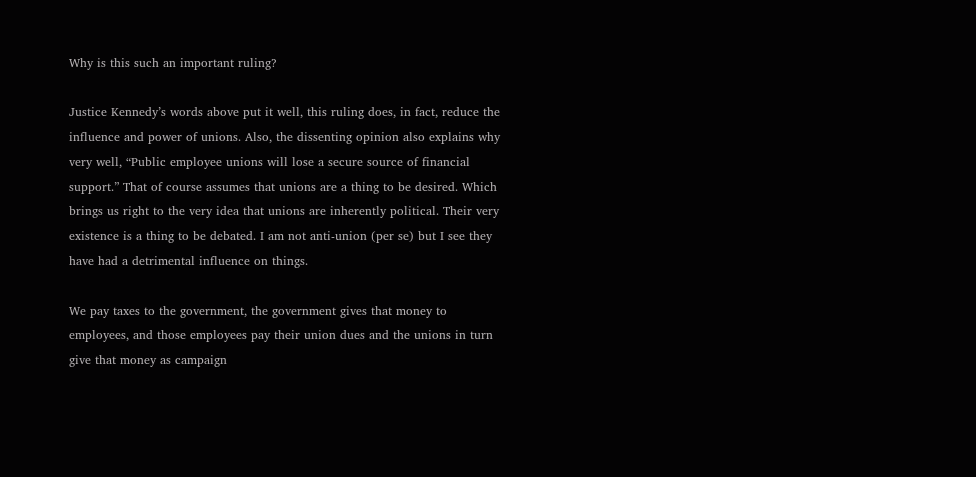Why is this such an important ruling?

Justice Kennedy’s words above put it well, this ruling does, in fact, reduce the influence and power of unions. Also, the dissenting opinion also explains why very well, “Public employee unions will lose a secure source of financial support.” That of course assumes that unions are a thing to be desired. Which brings us right to the very idea that unions are inherently political. Their very existence is a thing to be debated. I am not anti-union (per se) but I see they have had a detrimental influence on things.

We pay taxes to the government, the government gives that money to employees, and those employees pay their union dues and the unions in turn give that money as campaign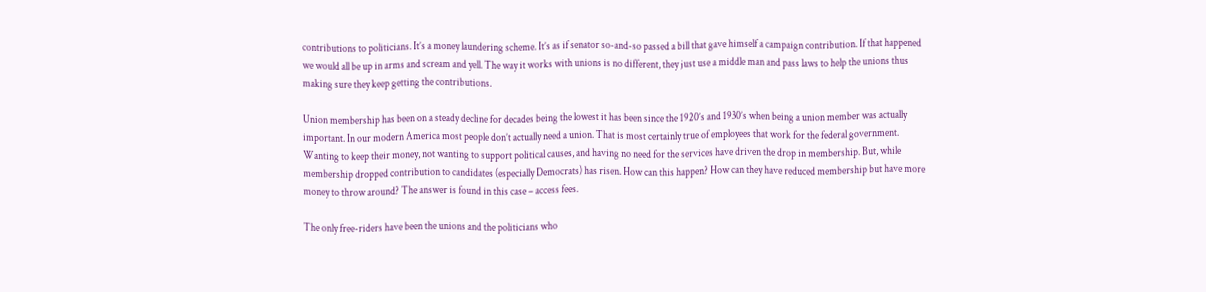contributions to politicians. It’s a money laundering scheme. It’s as if senator so-and-so passed a bill that gave himself a campaign contribution. If that happened we would all be up in arms and scream and yell. The way it works with unions is no different, they just use a middle man and pass laws to help the unions thus making sure they keep getting the contributions.

Union membership has been on a steady decline for decades being the lowest it has been since the 1920’s and 1930’s when being a union member was actually important. In our modern America most people don’t actually need a union. That is most certainly true of employees that work for the federal government. Wanting to keep their money, not wanting to support political causes, and having no need for the services have driven the drop in membership. But, while membership dropped contribution to candidates (especially Democrats) has risen. How can this happen? How can they have reduced membership but have more money to throw around? The answer is found in this case – access fees.

The only free-riders have been the unions and the politicians who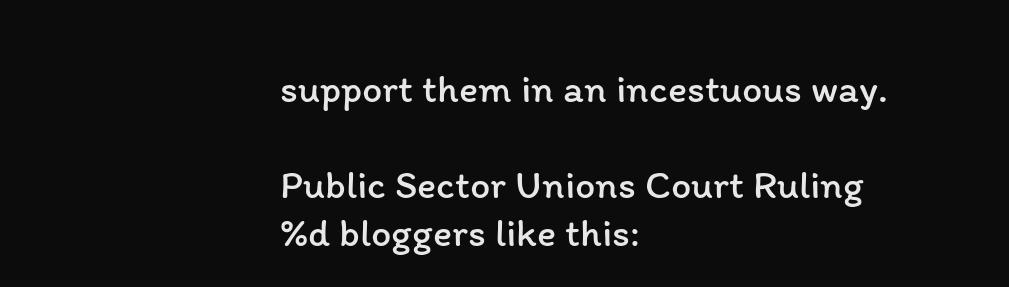support them in an incestuous way.

Public Sector Unions Court Ruling
%d bloggers like this: